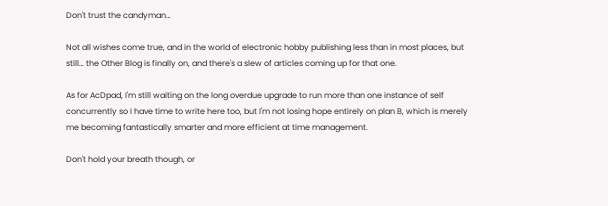Don't trust the candyman…

Not all wishes come true, and in the world of electronic hobby publishing less than in most places, but still… the Other Blog is finally on, and there's a slew of articles coming up for that one.

As for AcDpad, I'm still waiting on the long overdue upgrade to run more than one instance of self concurrently so I have time to write here too, but I'm not losing hope entirely on plan B, which is merely me becoming fantastically smarter and more efficient at time management.

Don't hold your breath though, or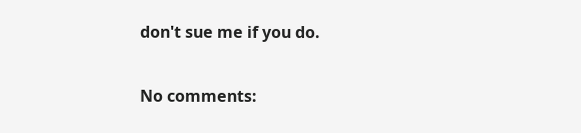don't sue me if you do.

No comments: